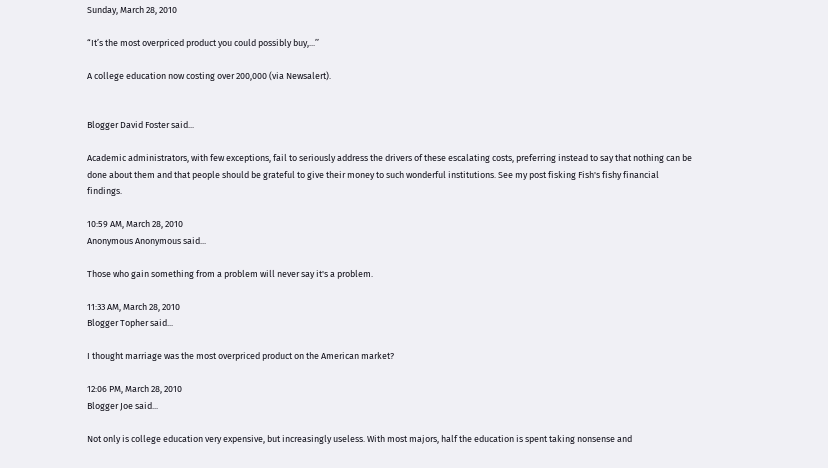Sunday, March 28, 2010

“It’s the most overpriced product you could possibly buy,...’’

A college education now costing over 200,000 (via Newsalert).


Blogger David Foster said...

Academic administrators, with few exceptions, fail to seriously address the drivers of these escalating costs, preferring instead to say that nothing can be done about them and that people should be grateful to give their money to such wonderful institutions. See my post fisking Fish's fishy financial findings.

10:59 AM, March 28, 2010
Anonymous Anonymous said...

Those who gain something from a problem will never say it's a problem.

11:33 AM, March 28, 2010
Blogger Topher said...

I thought marriage was the most overpriced product on the American market?

12:06 PM, March 28, 2010
Blogger Joe said...

Not only is college education very expensive, but increasingly useless. With most majors, half the education is spent taking nonsense and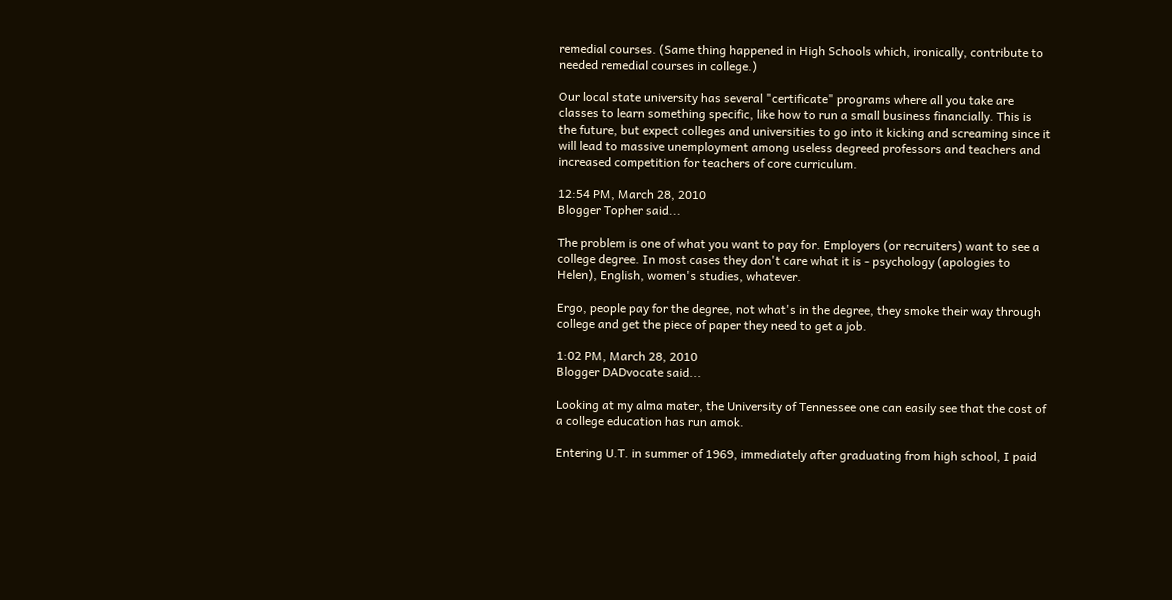remedial courses. (Same thing happened in High Schools which, ironically, contribute to needed remedial courses in college.)

Our local state university has several "certificate" programs where all you take are classes to learn something specific, like how to run a small business financially. This is the future, but expect colleges and universities to go into it kicking and screaming since it will lead to massive unemployment among useless degreed professors and teachers and increased competition for teachers of core curriculum.

12:54 PM, March 28, 2010
Blogger Topher said...

The problem is one of what you want to pay for. Employers (or recruiters) want to see a college degree. In most cases they don't care what it is - psychology (apologies to Helen), English, women's studies, whatever.

Ergo, people pay for the degree, not what's in the degree, they smoke their way through college and get the piece of paper they need to get a job.

1:02 PM, March 28, 2010
Blogger DADvocate said...

Looking at my alma mater, the University of Tennessee one can easily see that the cost of a college education has run amok.

Entering U.T. in summer of 1969, immediately after graduating from high school, I paid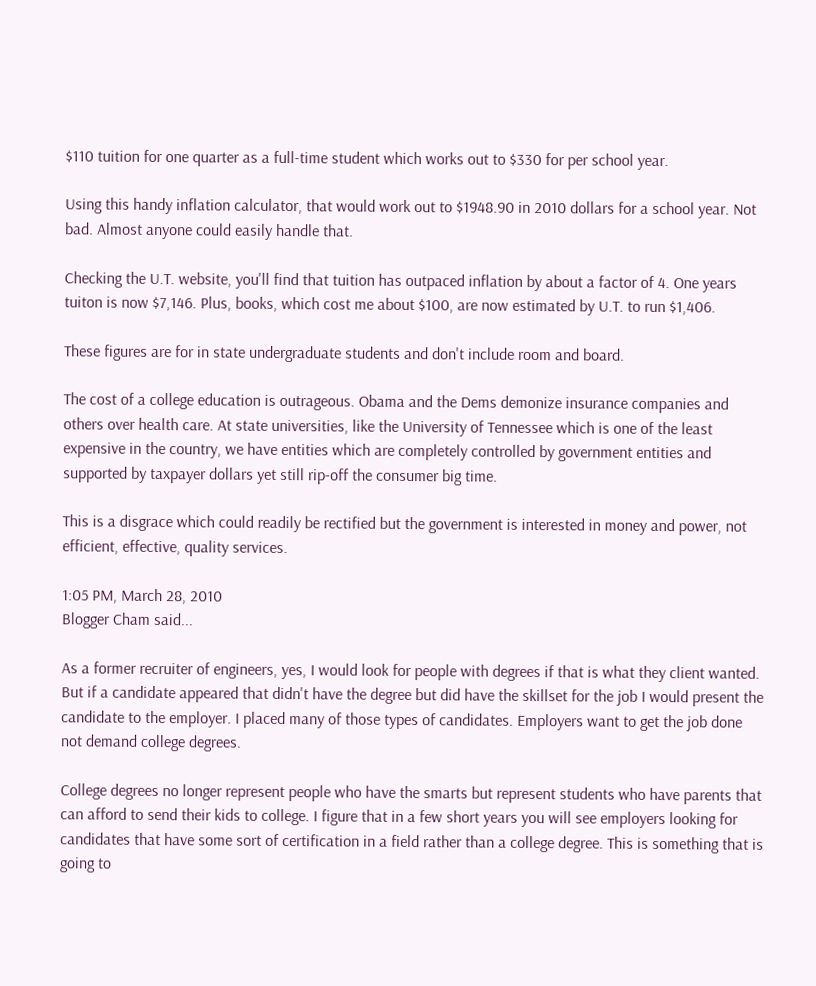$110 tuition for one quarter as a full-time student which works out to $330 for per school year.

Using this handy inflation calculator, that would work out to $1948.90 in 2010 dollars for a school year. Not bad. Almost anyone could easily handle that.

Checking the U.T. website, you'll find that tuition has outpaced inflation by about a factor of 4. One years tuiton is now $7,146. Plus, books, which cost me about $100, are now estimated by U.T. to run $1,406.

These figures are for in state undergraduate students and don't include room and board.

The cost of a college education is outrageous. Obama and the Dems demonize insurance companies and others over health care. At state universities, like the University of Tennessee which is one of the least expensive in the country, we have entities which are completely controlled by government entities and supported by taxpayer dollars yet still rip-off the consumer big time.

This is a disgrace which could readily be rectified but the government is interested in money and power, not efficient, effective, quality services.

1:05 PM, March 28, 2010
Blogger Cham said...

As a former recruiter of engineers, yes, I would look for people with degrees if that is what they client wanted. But if a candidate appeared that didn't have the degree but did have the skillset for the job I would present the candidate to the employer. I placed many of those types of candidates. Employers want to get the job done not demand college degrees.

College degrees no longer represent people who have the smarts but represent students who have parents that can afford to send their kids to college. I figure that in a few short years you will see employers looking for candidates that have some sort of certification in a field rather than a college degree. This is something that is going to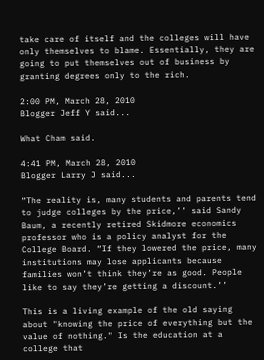take care of itself and the colleges will have only themselves to blame. Essentially, they are going to put themselves out of business by granting degrees only to the rich.

2:00 PM, March 28, 2010
Blogger Jeff Y said...

What Cham said.

4:41 PM, March 28, 2010
Blogger Larry J said...

“The reality is, many students and parents tend to judge colleges by the price,’’ said Sandy Baum, a recently retired Skidmore economics professor who is a policy analyst for the College Board. “If they lowered the price, many institutions may lose applicants because families won’t think they’re as good. People like to say they’re getting a discount.’’

This is a living example of the old saying about "knowing the price of everything but the value of nothing." Is the education at a college that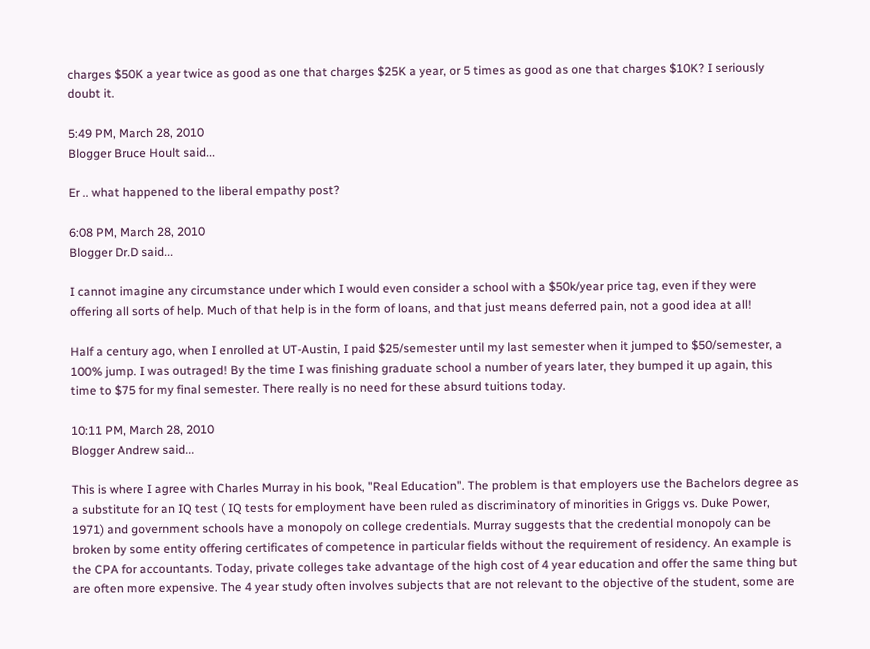charges $50K a year twice as good as one that charges $25K a year, or 5 times as good as one that charges $10K? I seriously doubt it.

5:49 PM, March 28, 2010
Blogger Bruce Hoult said...

Er .. what happened to the liberal empathy post?

6:08 PM, March 28, 2010
Blogger Dr.D said...

I cannot imagine any circumstance under which I would even consider a school with a $50k/year price tag, even if they were offering all sorts of help. Much of that help is in the form of loans, and that just means deferred pain, not a good idea at all!

Half a century ago, when I enrolled at UT-Austin, I paid $25/semester until my last semester when it jumped to $50/semester, a 100% jump. I was outraged! By the time I was finishing graduate school a number of years later, they bumped it up again, this time to $75 for my final semester. There really is no need for these absurd tuitions today.

10:11 PM, March 28, 2010
Blogger Andrew said...

This is where I agree with Charles Murray in his book, "Real Education". The problem is that employers use the Bachelors degree as a substitute for an IQ test ( IQ tests for employment have been ruled as discriminatory of minorities in Griggs vs. Duke Power, 1971) and government schools have a monopoly on college credentials. Murray suggests that the credential monopoly can be broken by some entity offering certificates of competence in particular fields without the requirement of residency. An example is the CPA for accountants. Today, private colleges take advantage of the high cost of 4 year education and offer the same thing but are often more expensive. The 4 year study often involves subjects that are not relevant to the objective of the student, some are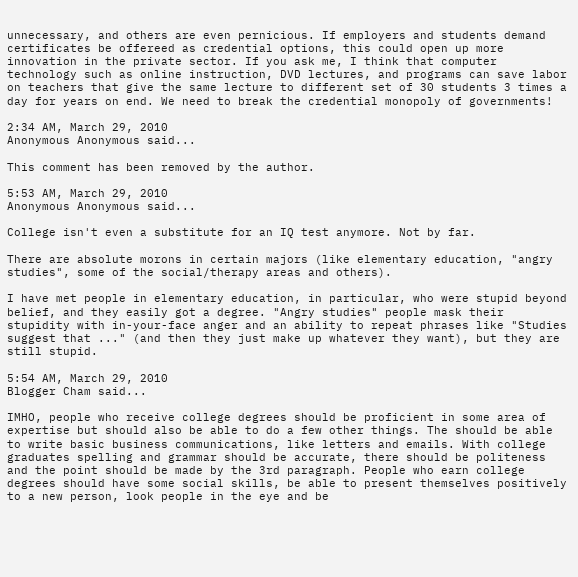unnecessary, and others are even pernicious. If employers and students demand certificates be offereed as credential options, this could open up more innovation in the private sector. If you ask me, I think that computer technology such as online instruction, DVD lectures, and programs can save labor on teachers that give the same lecture to different set of 30 students 3 times a day for years on end. We need to break the credential monopoly of governments!

2:34 AM, March 29, 2010
Anonymous Anonymous said...

This comment has been removed by the author.

5:53 AM, March 29, 2010
Anonymous Anonymous said...

College isn't even a substitute for an IQ test anymore. Not by far.

There are absolute morons in certain majors (like elementary education, "angry studies", some of the social/therapy areas and others).

I have met people in elementary education, in particular, who were stupid beyond belief, and they easily got a degree. "Angry studies" people mask their stupidity with in-your-face anger and an ability to repeat phrases like "Studies suggest that ..." (and then they just make up whatever they want), but they are still stupid.

5:54 AM, March 29, 2010
Blogger Cham said...

IMHO, people who receive college degrees should be proficient in some area of expertise but should also be able to do a few other things. The should be able to write basic business communications, like letters and emails. With college graduates spelling and grammar should be accurate, there should be politeness and the point should be made by the 3rd paragraph. People who earn college degrees should have some social skills, be able to present themselves positively to a new person, look people in the eye and be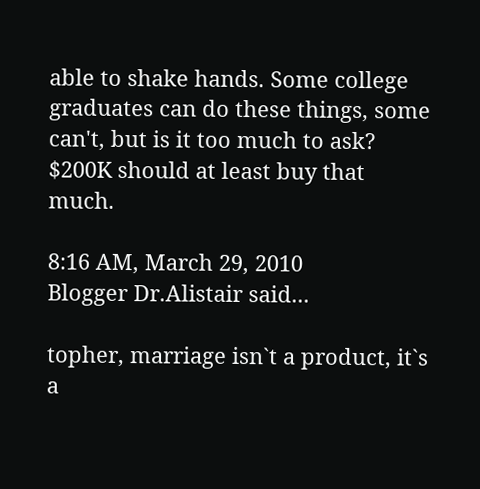able to shake hands. Some college graduates can do these things, some can't, but is it too much to ask? $200K should at least buy that much.

8:16 AM, March 29, 2010
Blogger Dr.Alistair said...

topher, marriage isn`t a product, it`s a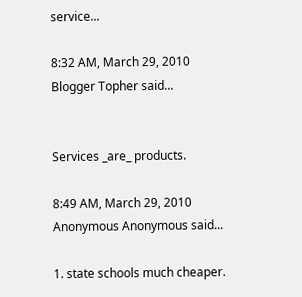service...

8:32 AM, March 29, 2010
Blogger Topher said...


Services _are_ products.

8:49 AM, March 29, 2010
Anonymous Anonymous said...

1. state schools much cheaper.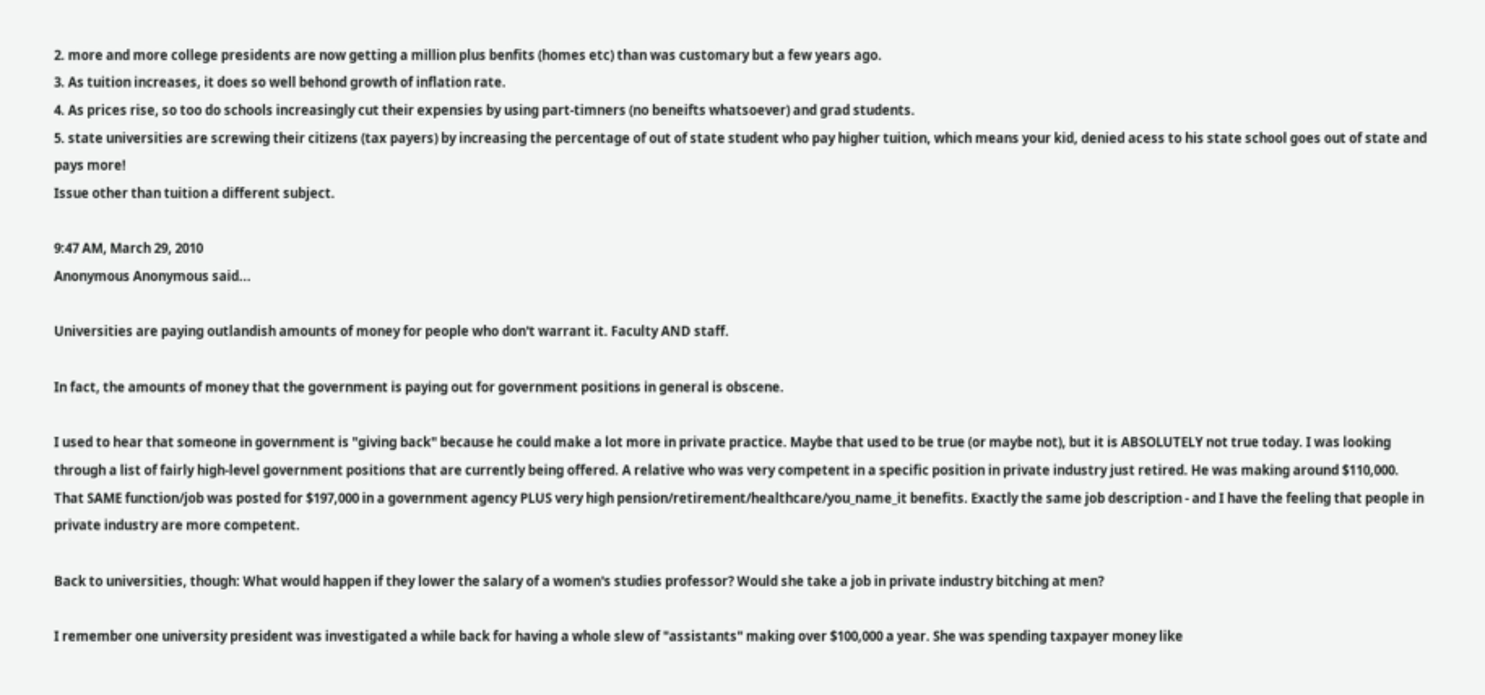2. more and more college presidents are now getting a million plus benfits (homes etc) than was customary but a few years ago.
3. As tuition increases, it does so well behond growth of inflation rate.
4. As prices rise, so too do schools increasingly cut their expensies by using part-timners (no beneifts whatsoever) and grad students.
5. state universities are screwing their citizens (tax payers) by increasing the percentage of out of state student who pay higher tuition, which means your kid, denied acess to his state school goes out of state and pays more!
Issue other than tuition a different subject.

9:47 AM, March 29, 2010
Anonymous Anonymous said...

Universities are paying outlandish amounts of money for people who don't warrant it. Faculty AND staff.

In fact, the amounts of money that the government is paying out for government positions in general is obscene.

I used to hear that someone in government is "giving back" because he could make a lot more in private practice. Maybe that used to be true (or maybe not), but it is ABSOLUTELY not true today. I was looking through a list of fairly high-level government positions that are currently being offered. A relative who was very competent in a specific position in private industry just retired. He was making around $110,000. That SAME function/job was posted for $197,000 in a government agency PLUS very high pension/retirement/healthcare/you_name_it benefits. Exactly the same job description - and I have the feeling that people in private industry are more competent.

Back to universities, though: What would happen if they lower the salary of a women's studies professor? Would she take a job in private industry bitching at men?

I remember one university president was investigated a while back for having a whole slew of "assistants" making over $100,000 a year. She was spending taxpayer money like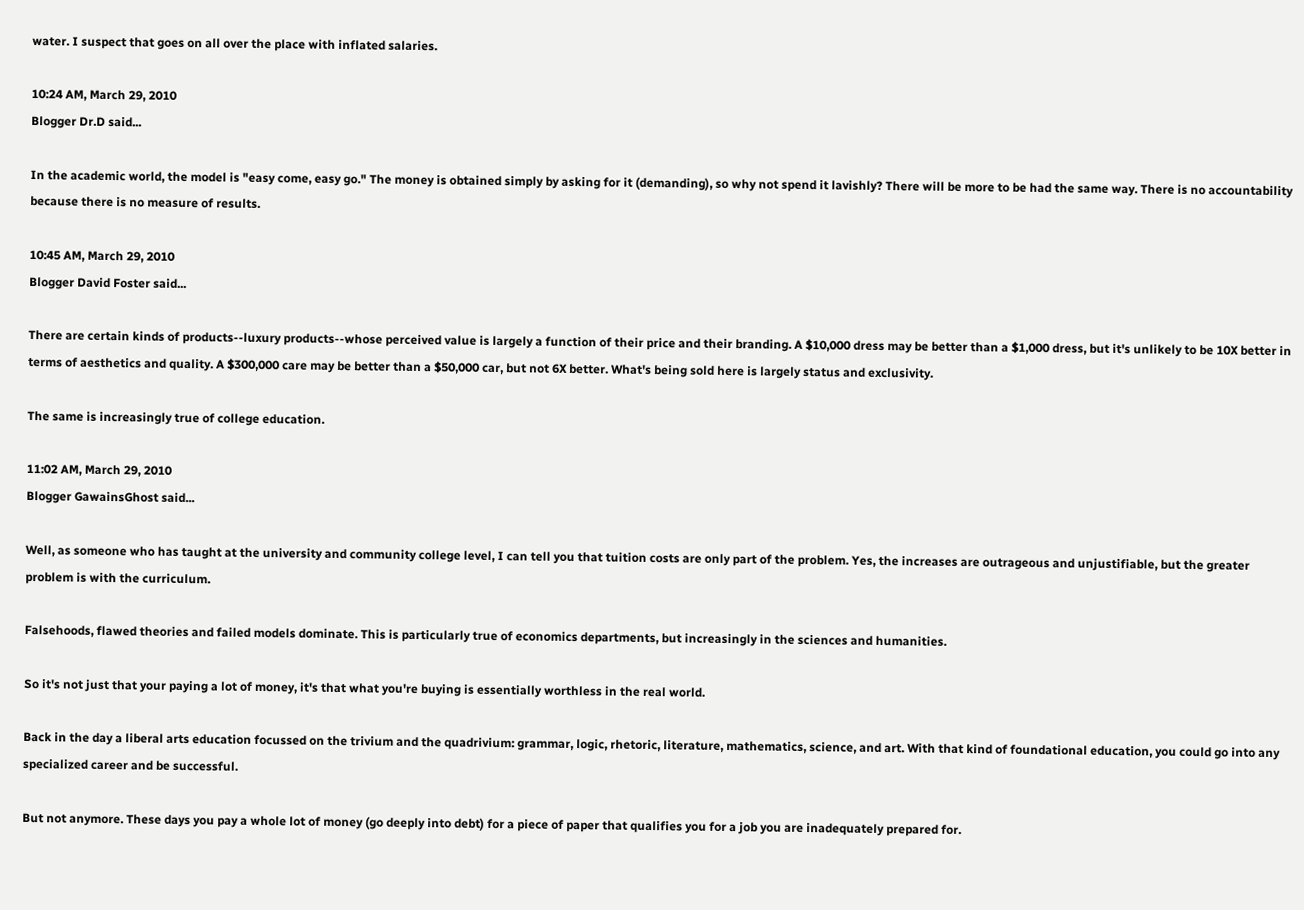water. I suspect that goes on all over the place with inflated salaries.

10:24 AM, March 29, 2010
Blogger Dr.D said...

In the academic world, the model is "easy come, easy go." The money is obtained simply by asking for it (demanding), so why not spend it lavishly? There will be more to be had the same way. There is no accountability because there is no measure of results.

10:45 AM, March 29, 2010
Blogger David Foster said...

There are certain kinds of products--luxury products--whose perceived value is largely a function of their price and their branding. A $10,000 dress may be better than a $1,000 dress, but it's unlikely to be 10X better in terms of aesthetics and quality. A $300,000 care may be better than a $50,000 car, but not 6X better. What's being sold here is largely status and exclusivity.

The same is increasingly true of college education.

11:02 AM, March 29, 2010
Blogger GawainsGhost said...

Well, as someone who has taught at the university and community college level, I can tell you that tuition costs are only part of the problem. Yes, the increases are outrageous and unjustifiable, but the greater problem is with the curriculum.

Falsehoods, flawed theories and failed models dominate. This is particularly true of economics departments, but increasingly in the sciences and humanities.

So it's not just that your paying a lot of money, it's that what you're buying is essentially worthless in the real world.

Back in the day a liberal arts education focussed on the trivium and the quadrivium: grammar, logic, rhetoric, literature, mathematics, science, and art. With that kind of foundational education, you could go into any specialized career and be successful.

But not anymore. These days you pay a whole lot of money (go deeply into debt) for a piece of paper that qualifies you for a job you are inadequately prepared for.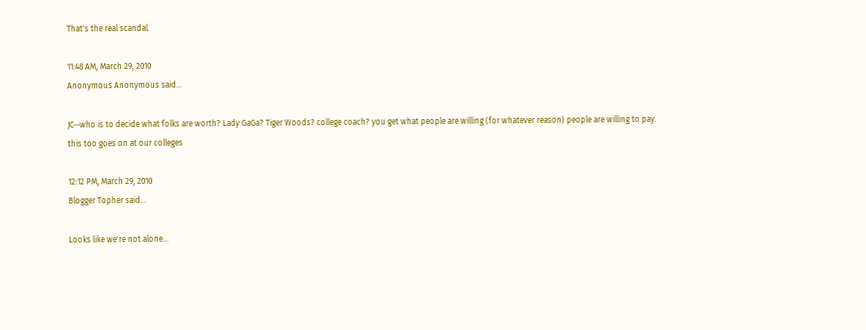That's the real scandal.

11:48 AM, March 29, 2010
Anonymous Anonymous said...

JC--who is to decide what folks are worth? Lady GaGa? Tiger Woods? college coach? you get what people are willing (for whatever reason) people are willing to pay.
this too goes on at our colleges

12:12 PM, March 29, 2010
Blogger Topher said...

Looks like we're not alone...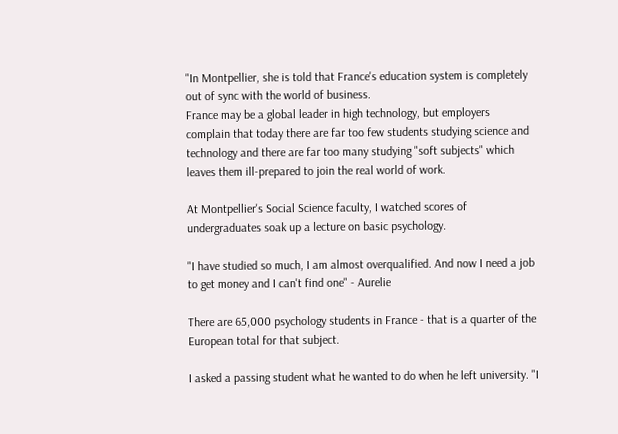"In Montpellier, she is told that France's education system is completely out of sync with the world of business.
France may be a global leader in high technology, but employers complain that today there are far too few students studying science and technology and there are far too many studying "soft subjects" which leaves them ill-prepared to join the real world of work.

At Montpellier's Social Science faculty, I watched scores of undergraduates soak up a lecture on basic psychology.

"I have studied so much, I am almost overqualified. And now I need a job to get money and I can't find one" - Aurelie

There are 65,000 psychology students in France - that is a quarter of the European total for that subject.

I asked a passing student what he wanted to do when he left university. "I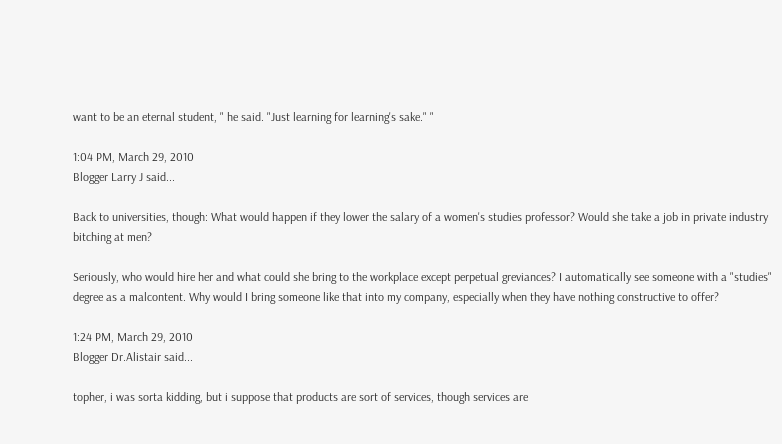want to be an eternal student, " he said. "Just learning for learning's sake." "

1:04 PM, March 29, 2010
Blogger Larry J said...

Back to universities, though: What would happen if they lower the salary of a women's studies professor? Would she take a job in private industry bitching at men?

Seriously, who would hire her and what could she bring to the workplace except perpetual greviances? I automatically see someone with a "studies" degree as a malcontent. Why would I bring someone like that into my company, especially when they have nothing constructive to offer?

1:24 PM, March 29, 2010
Blogger Dr.Alistair said...

topher, i was sorta kidding, but i suppose that products are sort of services, though services are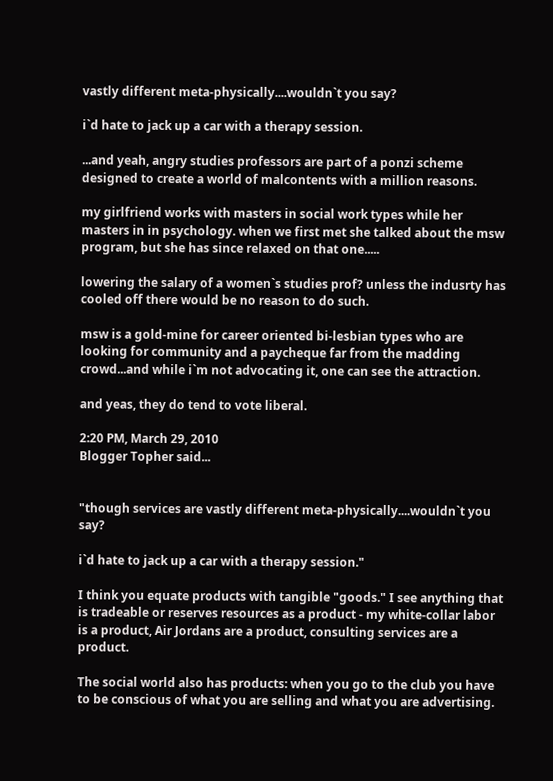vastly different meta-physically....wouldn`t you say?

i`d hate to jack up a car with a therapy session.

...and yeah, angry studies professors are part of a ponzi scheme designed to create a world of malcontents with a million reasons.

my girlfriend works with masters in social work types while her masters in in psychology. when we first met she talked about the msw program, but she has since relaxed on that one.....

lowering the salary of a women`s studies prof? unless the indusrty has cooled off there would be no reason to do such.

msw is a gold-mine for career oriented bi-lesbian types who are looking for community and a paycheque far from the madding crowd...and while i`m not advocating it, one can see the attraction.

and yeas, they do tend to vote liberal.

2:20 PM, March 29, 2010
Blogger Topher said...


"though services are vastly different meta-physically....wouldn`t you say?

i`d hate to jack up a car with a therapy session."

I think you equate products with tangible "goods." I see anything that is tradeable or reserves resources as a product - my white-collar labor is a product, Air Jordans are a product, consulting services are a product.

The social world also has products: when you go to the club you have to be conscious of what you are selling and what you are advertising.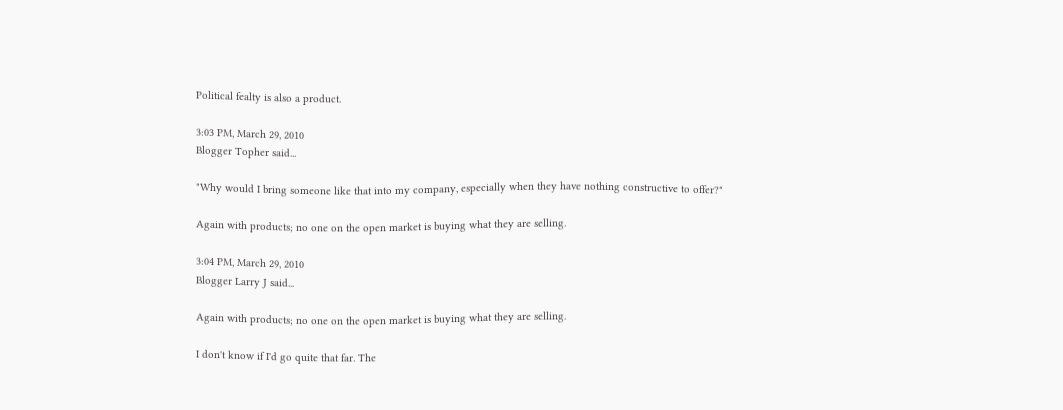Political fealty is also a product.

3:03 PM, March 29, 2010
Blogger Topher said...

"Why would I bring someone like that into my company, especially when they have nothing constructive to offer?"

Again with products; no one on the open market is buying what they are selling.

3:04 PM, March 29, 2010
Blogger Larry J said...

Again with products; no one on the open market is buying what they are selling.

I don't know if I'd go quite that far. The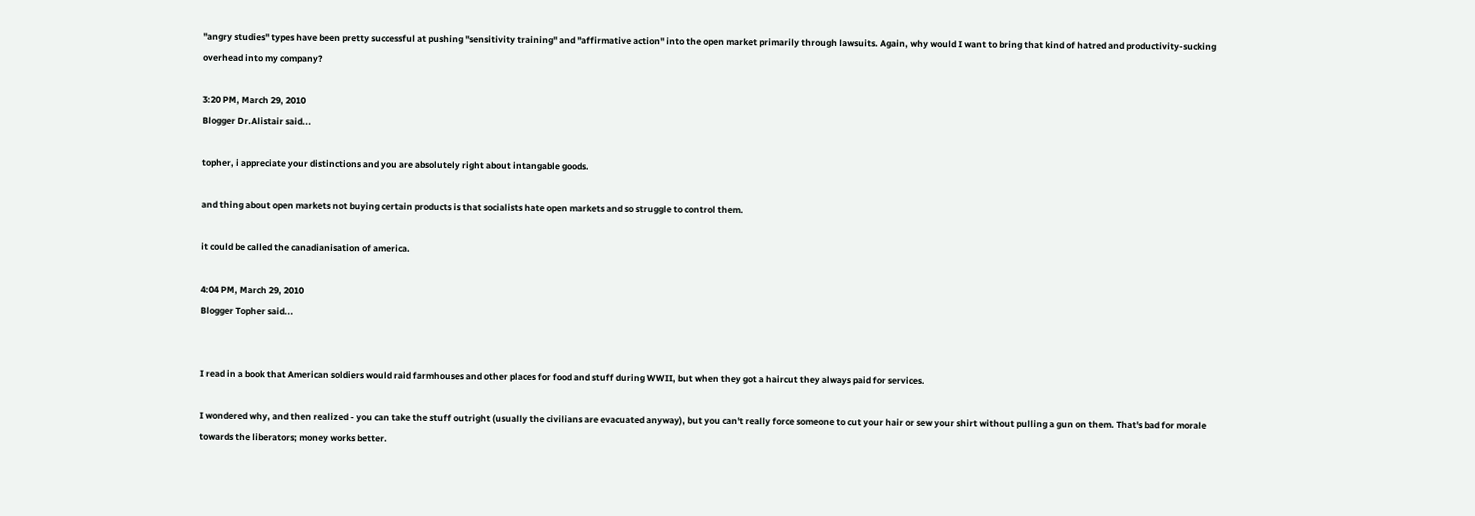"angry studies" types have been pretty successful at pushing "sensitivity training" and "affirmative action" into the open market primarily through lawsuits. Again, why would I want to bring that kind of hatred and productivity-sucking overhead into my company?

3:20 PM, March 29, 2010
Blogger Dr.Alistair said...

topher, i appreciate your distinctions and you are absolutely right about intangable goods.

and thing about open markets not buying certain products is that socialists hate open markets and so struggle to control them.

it could be called the canadianisation of america.

4:04 PM, March 29, 2010
Blogger Topher said...


I read in a book that American soldiers would raid farmhouses and other places for food and stuff during WWII, but when they got a haircut they always paid for services.

I wondered why, and then realized - you can take the stuff outright (usually the civilians are evacuated anyway), but you can't really force someone to cut your hair or sew your shirt without pulling a gun on them. That's bad for morale towards the liberators; money works better.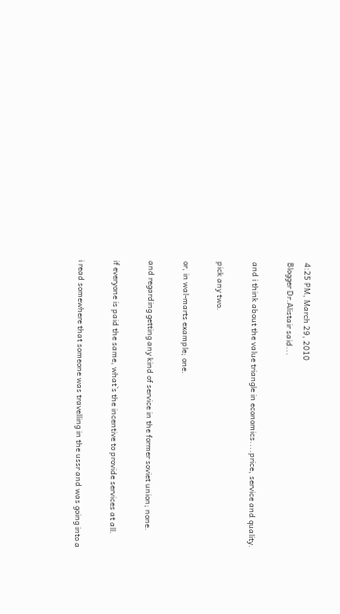4:25 PM, March 29, 2010
Blogger Dr.Alistair said...

and i think about the value triangle in economics....price, service and quality.

pick any two.

or, in wal-marts example; one.

and regarding getting any kind of service in the former soviet union; none.

if everyone is paid the same, what`s the incentive to provide services at all.

i read somewhere that someone was travelling in the ussr and was going into a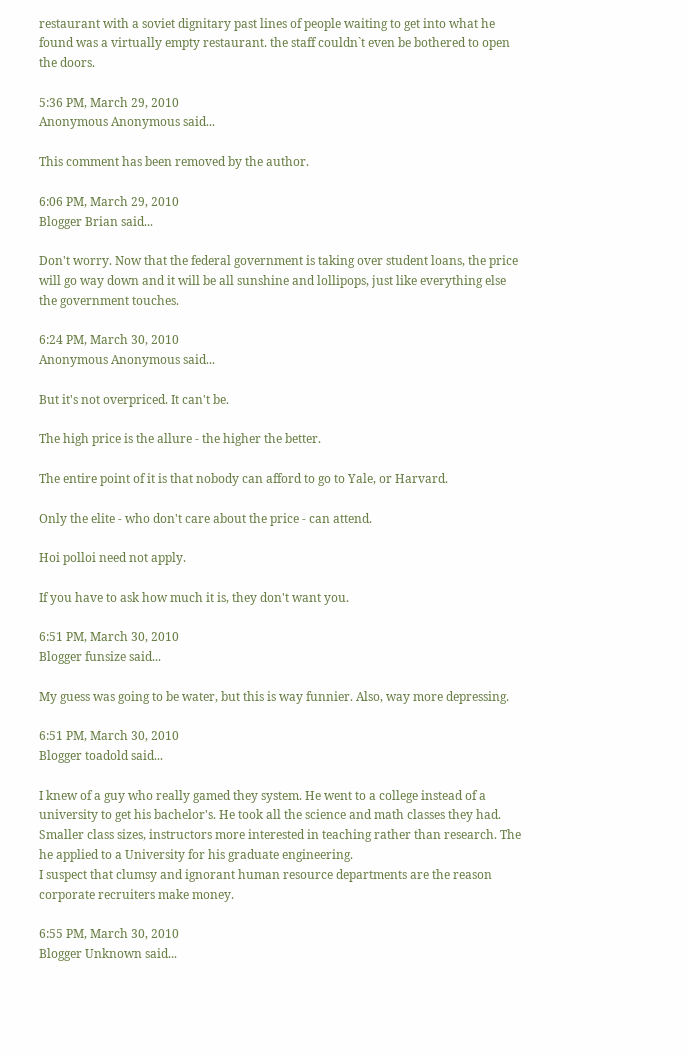restaurant with a soviet dignitary past lines of people waiting to get into what he found was a virtually empty restaurant. the staff couldn`t even be bothered to open the doors.

5:36 PM, March 29, 2010
Anonymous Anonymous said...

This comment has been removed by the author.

6:06 PM, March 29, 2010
Blogger Brian said...

Don't worry. Now that the federal government is taking over student loans, the price will go way down and it will be all sunshine and lollipops, just like everything else the government touches.

6:24 PM, March 30, 2010
Anonymous Anonymous said...

But it's not overpriced. It can't be.

The high price is the allure - the higher the better.

The entire point of it is that nobody can afford to go to Yale, or Harvard.

Only the elite - who don't care about the price - can attend.

Hoi polloi need not apply.

If you have to ask how much it is, they don't want you.

6:51 PM, March 30, 2010
Blogger funsize said...

My guess was going to be water, but this is way funnier. Also, way more depressing.

6:51 PM, March 30, 2010
Blogger toadold said...

I knew of a guy who really gamed they system. He went to a college instead of a university to get his bachelor's. He took all the science and math classes they had. Smaller class sizes, instructors more interested in teaching rather than research. The he applied to a University for his graduate engineering.
I suspect that clumsy and ignorant human resource departments are the reason corporate recruiters make money.

6:55 PM, March 30, 2010
Blogger Unknown said...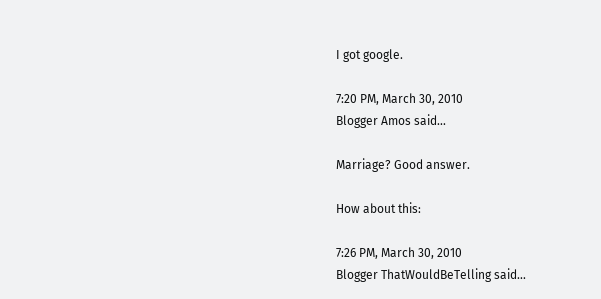I got google.

7:20 PM, March 30, 2010
Blogger Amos said...

Marriage? Good answer.

How about this:

7:26 PM, March 30, 2010
Blogger ThatWouldBeTelling said...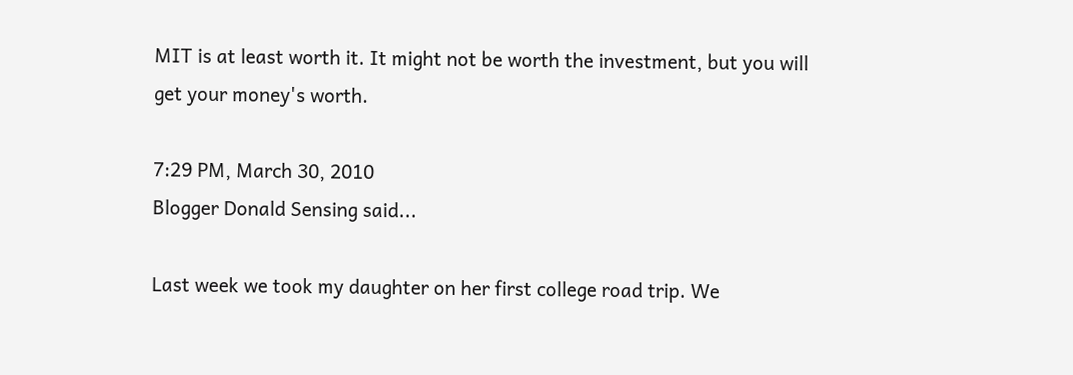MIT is at least worth it. It might not be worth the investment, but you will get your money's worth.

7:29 PM, March 30, 2010
Blogger Donald Sensing said...

Last week we took my daughter on her first college road trip. We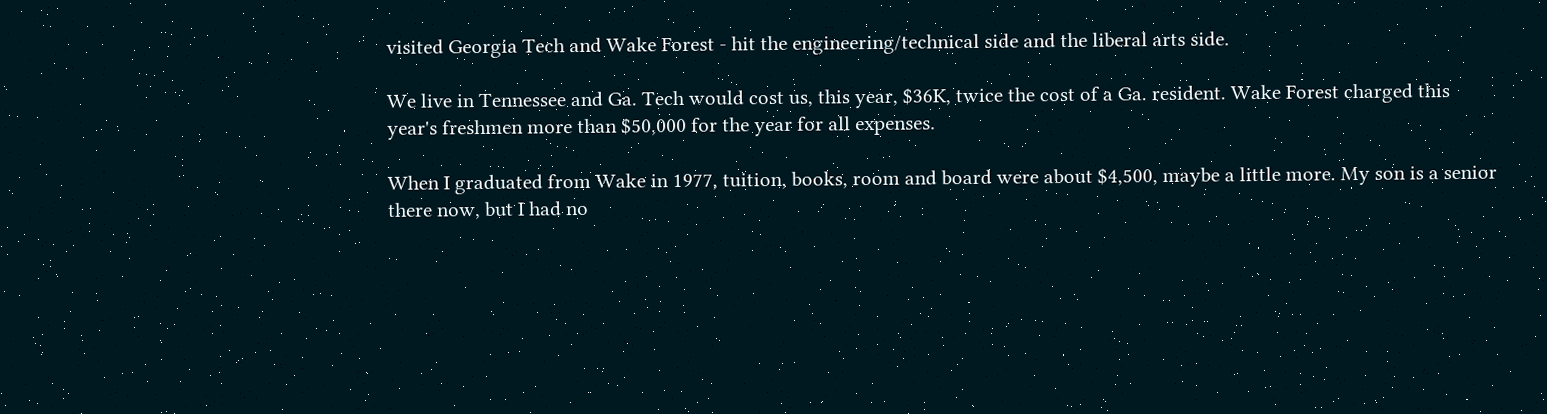visited Georgia Tech and Wake Forest - hit the engineering/technical side and the liberal arts side.

We live in Tennessee and Ga. Tech would cost us, this year, $36K, twice the cost of a Ga. resident. Wake Forest charged this year's freshmen more than $50,000 for the year for all expenses.

When I graduated from Wake in 1977, tuition, books, room and board were about $4,500, maybe a little more. My son is a senior there now, but I had no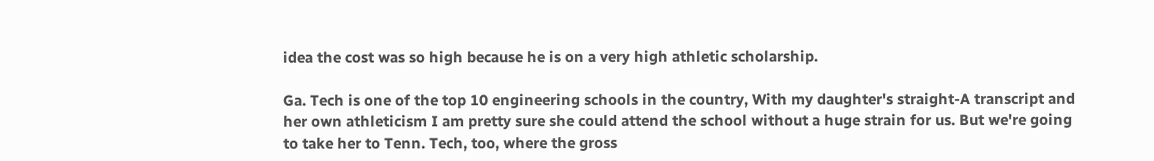idea the cost was so high because he is on a very high athletic scholarship.

Ga. Tech is one of the top 10 engineering schools in the country, With my daughter's straight-A transcript and her own athleticism I am pretty sure she could attend the school without a huge strain for us. But we're going to take her to Tenn. Tech, too, where the gross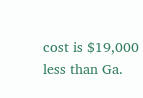cost is $19,000 less than Ga.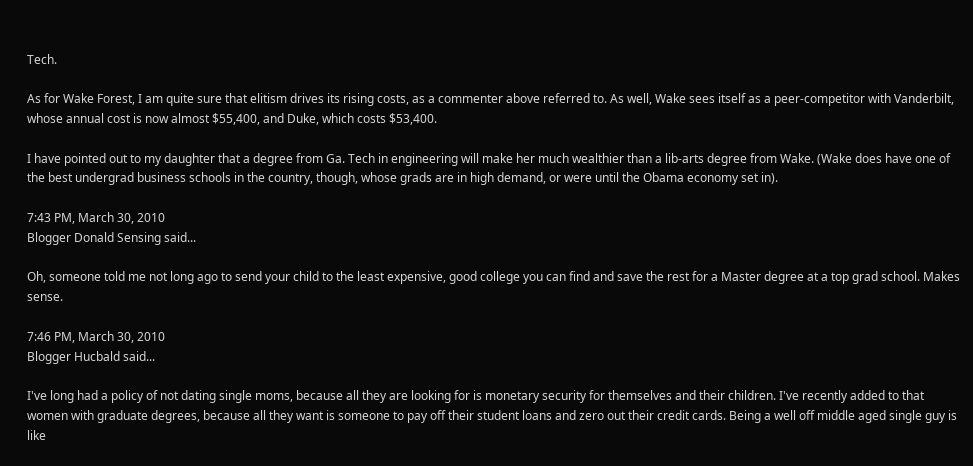Tech.

As for Wake Forest, I am quite sure that elitism drives its rising costs, as a commenter above referred to. As well, Wake sees itself as a peer-competitor with Vanderbilt, whose annual cost is now almost $55,400, and Duke, which costs $53,400.

I have pointed out to my daughter that a degree from Ga. Tech in engineering will make her much wealthier than a lib-arts degree from Wake. (Wake does have one of the best undergrad business schools in the country, though, whose grads are in high demand, or were until the Obama economy set in).

7:43 PM, March 30, 2010
Blogger Donald Sensing said...

Oh, someone told me not long ago to send your child to the least expensive, good college you can find and save the rest for a Master degree at a top grad school. Makes sense.

7:46 PM, March 30, 2010
Blogger Hucbald said...

I've long had a policy of not dating single moms, because all they are looking for is monetary security for themselves and their children. I've recently added to that women with graduate degrees, because all they want is someone to pay off their student loans and zero out their credit cards. Being a well off middle aged single guy is like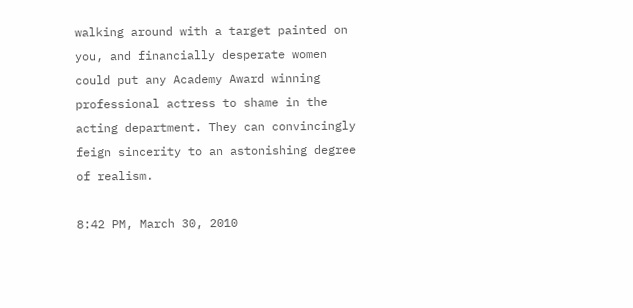walking around with a target painted on you, and financially desperate women could put any Academy Award winning professional actress to shame in the acting department. They can convincingly feign sincerity to an astonishing degree of realism.

8:42 PM, March 30, 2010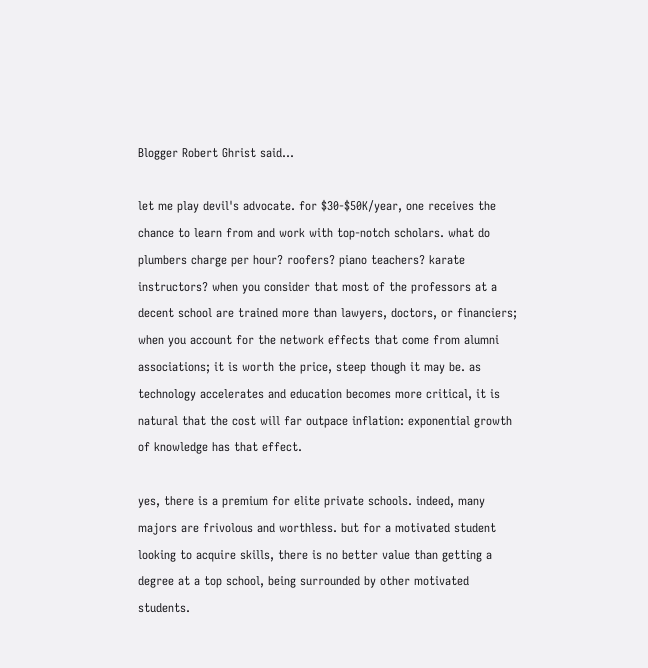Blogger Robert Ghrist said...

let me play devil's advocate. for $30-$50K/year, one receives the chance to learn from and work with top-notch scholars. what do plumbers charge per hour? roofers? piano teachers? karate instructors? when you consider that most of the professors at a decent school are trained more than lawyers, doctors, or financiers; when you account for the network effects that come from alumni associations; it is worth the price, steep though it may be. as technology accelerates and education becomes more critical, it is natural that the cost will far outpace inflation: exponential growth of knowledge has that effect.

yes, there is a premium for elite private schools. indeed, many majors are frivolous and worthless. but for a motivated student looking to acquire skills, there is no better value than getting a degree at a top school, being surrounded by other motivated students.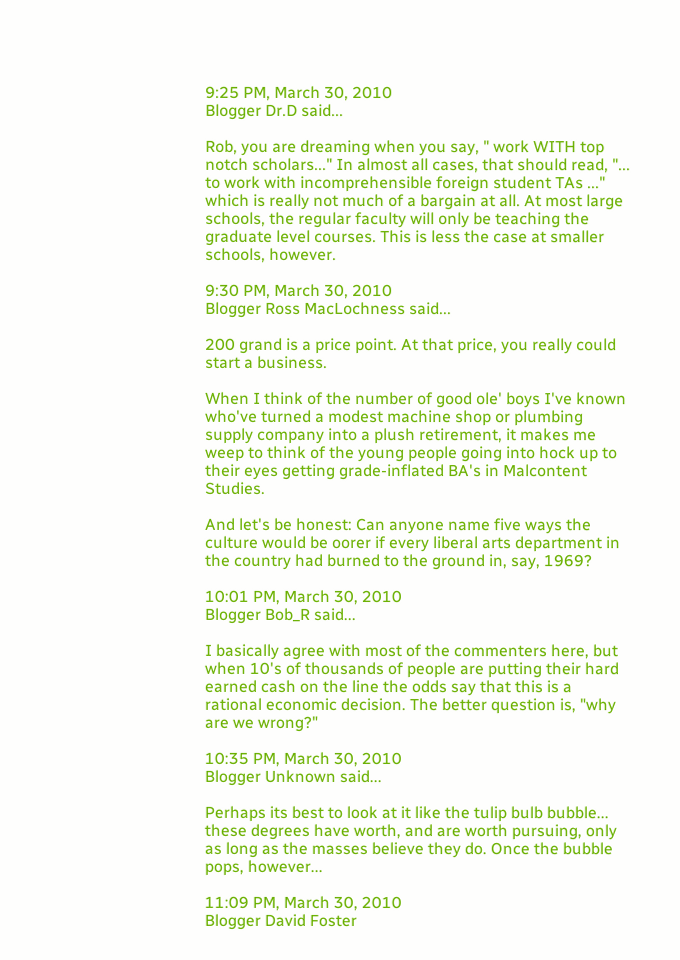9:25 PM, March 30, 2010
Blogger Dr.D said...

Rob, you are dreaming when you say, " work WITH top notch scholars..." In almost all cases, that should read, "... to work with incomprehensible foreign student TAs ..." which is really not much of a bargain at all. At most large schools, the regular faculty will only be teaching the graduate level courses. This is less the case at smaller schools, however.

9:30 PM, March 30, 2010
Blogger Ross MacLochness said...

200 grand is a price point. At that price, you really could start a business.

When I think of the number of good ole' boys I've known who've turned a modest machine shop or plumbing supply company into a plush retirement, it makes me weep to think of the young people going into hock up to their eyes getting grade-inflated BA's in Malcontent Studies.

And let's be honest: Can anyone name five ways the culture would be oorer if every liberal arts department in the country had burned to the ground in, say, 1969?

10:01 PM, March 30, 2010
Blogger Bob_R said...

I basically agree with most of the commenters here, but when 10's of thousands of people are putting their hard earned cash on the line the odds say that this is a rational economic decision. The better question is, "why are we wrong?"

10:35 PM, March 30, 2010
Blogger Unknown said...

Perhaps its best to look at it like the tulip bulb bubble... these degrees have worth, and are worth pursuing, only as long as the masses believe they do. Once the bubble pops, however...

11:09 PM, March 30, 2010
Blogger David Foster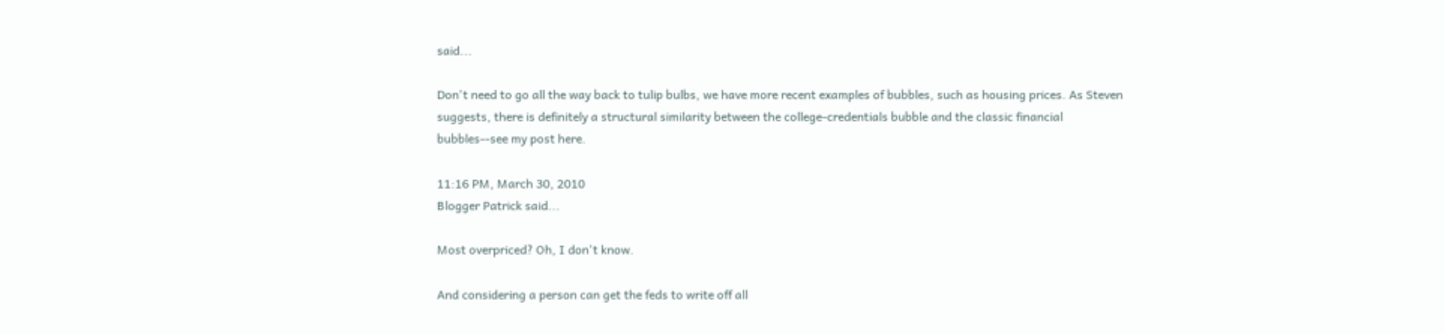said...

Don't need to go all the way back to tulip bulbs, we have more recent examples of bubbles, such as housing prices. As Steven suggests, there is definitely a structural similarity between the college-credentials bubble and the classic financial bubbles--see my post here.

11:16 PM, March 30, 2010
Blogger Patrick said...

Most overpriced? Oh, I don't know.

And considering a person can get the feds to write off all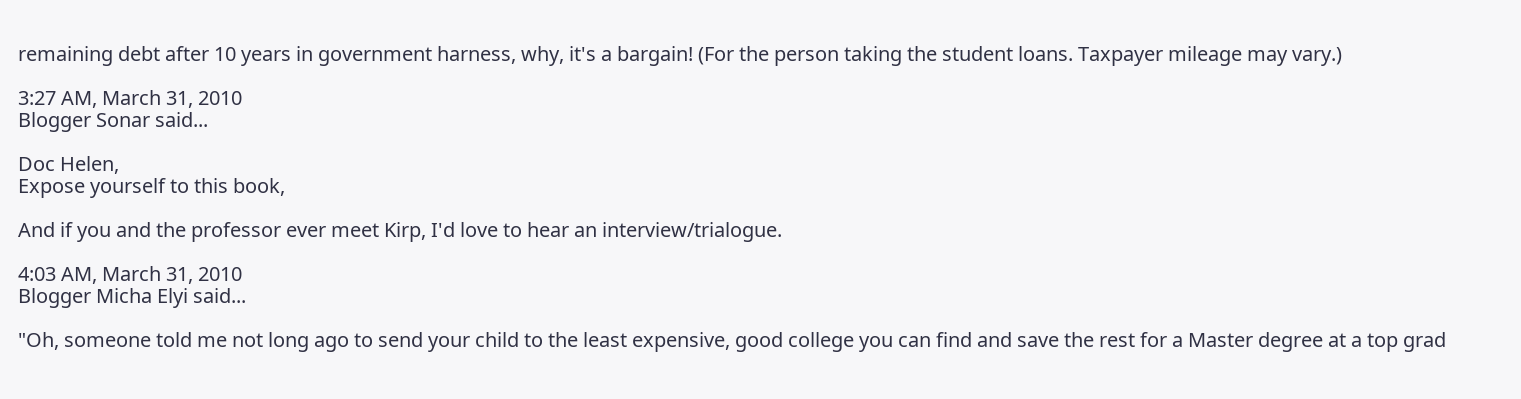remaining debt after 10 years in government harness, why, it's a bargain! (For the person taking the student loans. Taxpayer mileage may vary.)

3:27 AM, March 31, 2010
Blogger Sonar said...

Doc Helen,
Expose yourself to this book,

And if you and the professor ever meet Kirp, I'd love to hear an interview/trialogue.

4:03 AM, March 31, 2010
Blogger Micha Elyi said...

"Oh, someone told me not long ago to send your child to the least expensive, good college you can find and save the rest for a Master degree at a top grad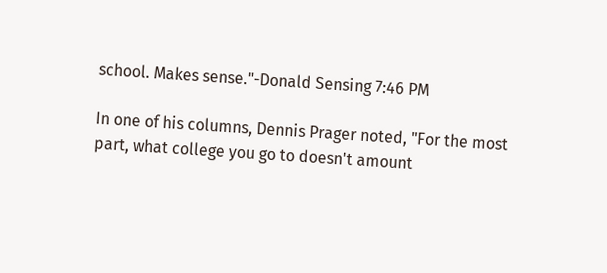school. Makes sense."-Donald Sensing 7:46 PM

In one of his columns, Dennis Prager noted, "For the most part, what college you go to doesn't amount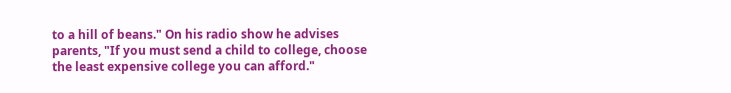to a hill of beans." On his radio show he advises parents, "If you must send a child to college, choose the least expensive college you can afford."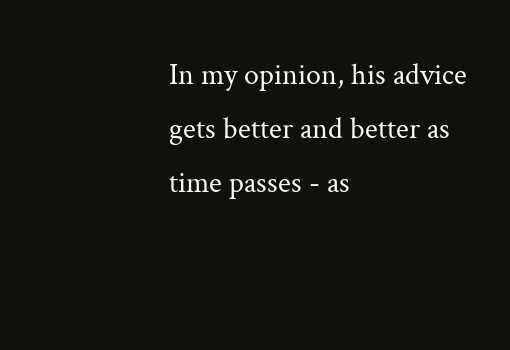In my opinion, his advice gets better and better as time passes - as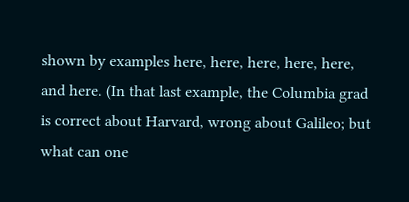shown by examples here, here, here, here, here, and here. (In that last example, the Columbia grad is correct about Harvard, wrong about Galileo; but what can one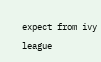expect from ivy league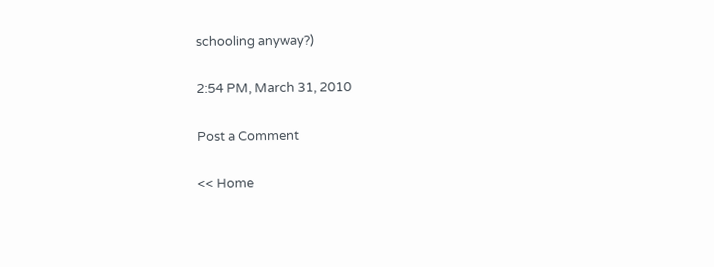schooling anyway?)

2:54 PM, March 31, 2010

Post a Comment

<< Home